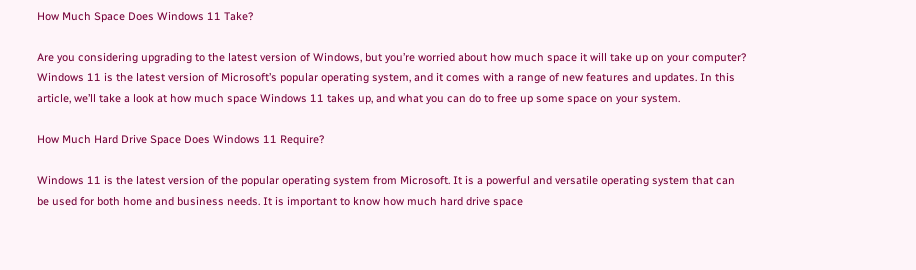How Much Space Does Windows 11 Take?

Are you considering upgrading to the latest version of Windows, but you’re worried about how much space it will take up on your computer? Windows 11 is the latest version of Microsoft’s popular operating system, and it comes with a range of new features and updates. In this article, we’ll take a look at how much space Windows 11 takes up, and what you can do to free up some space on your system.

How Much Hard Drive Space Does Windows 11 Require?

Windows 11 is the latest version of the popular operating system from Microsoft. It is a powerful and versatile operating system that can be used for both home and business needs. It is important to know how much hard drive space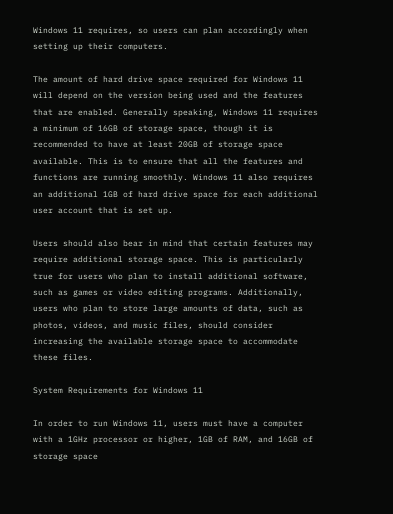Windows 11 requires, so users can plan accordingly when setting up their computers.

The amount of hard drive space required for Windows 11 will depend on the version being used and the features that are enabled. Generally speaking, Windows 11 requires a minimum of 16GB of storage space, though it is recommended to have at least 20GB of storage space available. This is to ensure that all the features and functions are running smoothly. Windows 11 also requires an additional 1GB of hard drive space for each additional user account that is set up.

Users should also bear in mind that certain features may require additional storage space. This is particularly true for users who plan to install additional software, such as games or video editing programs. Additionally, users who plan to store large amounts of data, such as photos, videos, and music files, should consider increasing the available storage space to accommodate these files.

System Requirements for Windows 11

In order to run Windows 11, users must have a computer with a 1GHz processor or higher, 1GB of RAM, and 16GB of storage space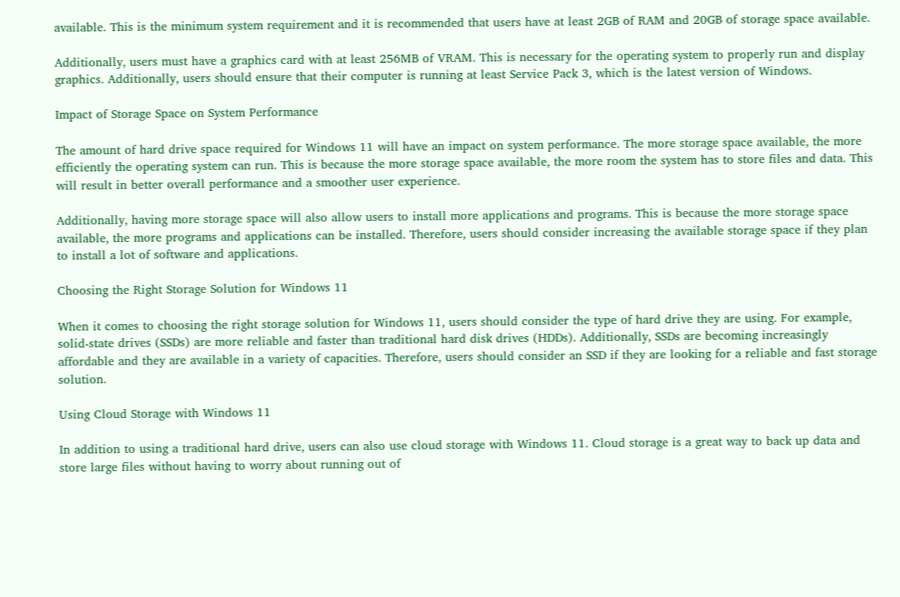available. This is the minimum system requirement and it is recommended that users have at least 2GB of RAM and 20GB of storage space available.

Additionally, users must have a graphics card with at least 256MB of VRAM. This is necessary for the operating system to properly run and display graphics. Additionally, users should ensure that their computer is running at least Service Pack 3, which is the latest version of Windows.

Impact of Storage Space on System Performance

The amount of hard drive space required for Windows 11 will have an impact on system performance. The more storage space available, the more efficiently the operating system can run. This is because the more storage space available, the more room the system has to store files and data. This will result in better overall performance and a smoother user experience.

Additionally, having more storage space will also allow users to install more applications and programs. This is because the more storage space available, the more programs and applications can be installed. Therefore, users should consider increasing the available storage space if they plan to install a lot of software and applications.

Choosing the Right Storage Solution for Windows 11

When it comes to choosing the right storage solution for Windows 11, users should consider the type of hard drive they are using. For example, solid-state drives (SSDs) are more reliable and faster than traditional hard disk drives (HDDs). Additionally, SSDs are becoming increasingly affordable and they are available in a variety of capacities. Therefore, users should consider an SSD if they are looking for a reliable and fast storage solution.

Using Cloud Storage with Windows 11

In addition to using a traditional hard drive, users can also use cloud storage with Windows 11. Cloud storage is a great way to back up data and store large files without having to worry about running out of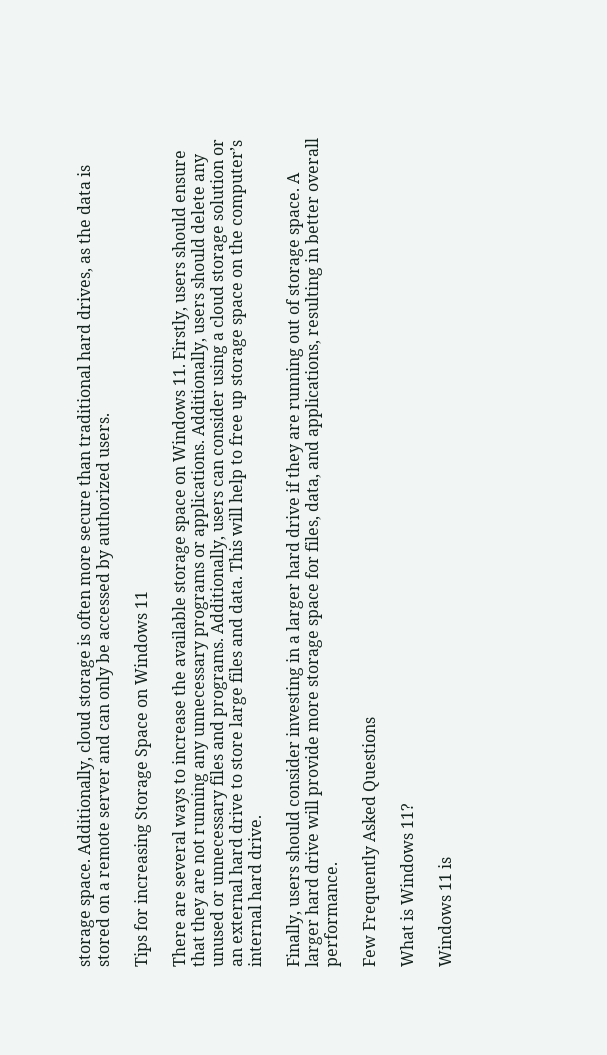storage space. Additionally, cloud storage is often more secure than traditional hard drives, as the data is stored on a remote server and can only be accessed by authorized users.

Tips for increasing Storage Space on Windows 11

There are several ways to increase the available storage space on Windows 11. Firstly, users should ensure that they are not running any unnecessary programs or applications. Additionally, users should delete any unused or unnecessary files and programs. Additionally, users can consider using a cloud storage solution or an external hard drive to store large files and data. This will help to free up storage space on the computer’s internal hard drive.

Finally, users should consider investing in a larger hard drive if they are running out of storage space. A larger hard drive will provide more storage space for files, data, and applications, resulting in better overall performance.

Few Frequently Asked Questions

What is Windows 11?

Windows 11 is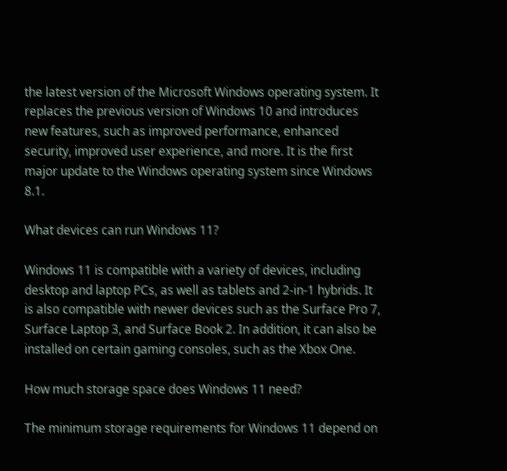the latest version of the Microsoft Windows operating system. It replaces the previous version of Windows 10 and introduces new features, such as improved performance, enhanced security, improved user experience, and more. It is the first major update to the Windows operating system since Windows 8.1.

What devices can run Windows 11?

Windows 11 is compatible with a variety of devices, including desktop and laptop PCs, as well as tablets and 2-in-1 hybrids. It is also compatible with newer devices such as the Surface Pro 7, Surface Laptop 3, and Surface Book 2. In addition, it can also be installed on certain gaming consoles, such as the Xbox One.

How much storage space does Windows 11 need?

The minimum storage requirements for Windows 11 depend on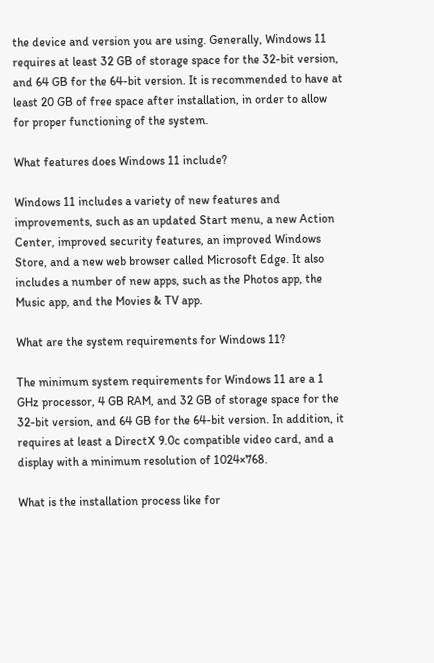the device and version you are using. Generally, Windows 11 requires at least 32 GB of storage space for the 32-bit version, and 64 GB for the 64-bit version. It is recommended to have at least 20 GB of free space after installation, in order to allow for proper functioning of the system.

What features does Windows 11 include?

Windows 11 includes a variety of new features and improvements, such as an updated Start menu, a new Action Center, improved security features, an improved Windows Store, and a new web browser called Microsoft Edge. It also includes a number of new apps, such as the Photos app, the Music app, and the Movies & TV app.

What are the system requirements for Windows 11?

The minimum system requirements for Windows 11 are a 1 GHz processor, 4 GB RAM, and 32 GB of storage space for the 32-bit version, and 64 GB for the 64-bit version. In addition, it requires at least a DirectX 9.0c compatible video card, and a display with a minimum resolution of 1024×768.

What is the installation process like for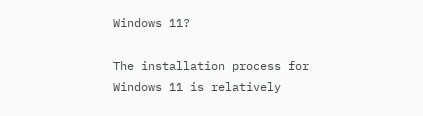Windows 11?

The installation process for Windows 11 is relatively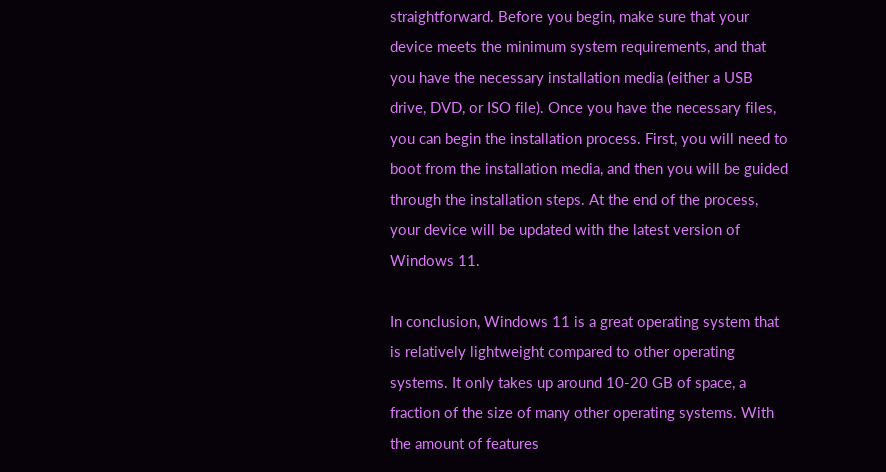straightforward. Before you begin, make sure that your device meets the minimum system requirements, and that you have the necessary installation media (either a USB drive, DVD, or ISO file). Once you have the necessary files, you can begin the installation process. First, you will need to boot from the installation media, and then you will be guided through the installation steps. At the end of the process, your device will be updated with the latest version of Windows 11.

In conclusion, Windows 11 is a great operating system that is relatively lightweight compared to other operating systems. It only takes up around 10-20 GB of space, a fraction of the size of many other operating systems. With the amount of features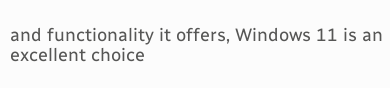and functionality it offers, Windows 11 is an excellent choice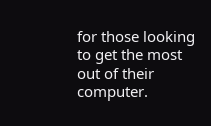for those looking to get the most out of their computer.